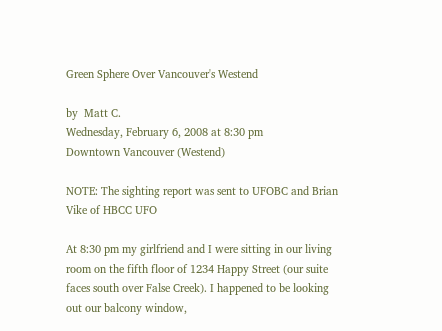Green Sphere Over Vancouver's Westend

by  Matt C.
Wednesday, February 6, 2008 at 8:30 pm
Downtown Vancouver (Westend)

NOTE: The sighting report was sent to UFOBC and Brian Vike of HBCC UFO

At 8:30 pm my girlfriend and I were sitting in our living room on the fifth floor of 1234 Happy Street (our suite faces south over False Creek). I happened to be looking out our balcony window,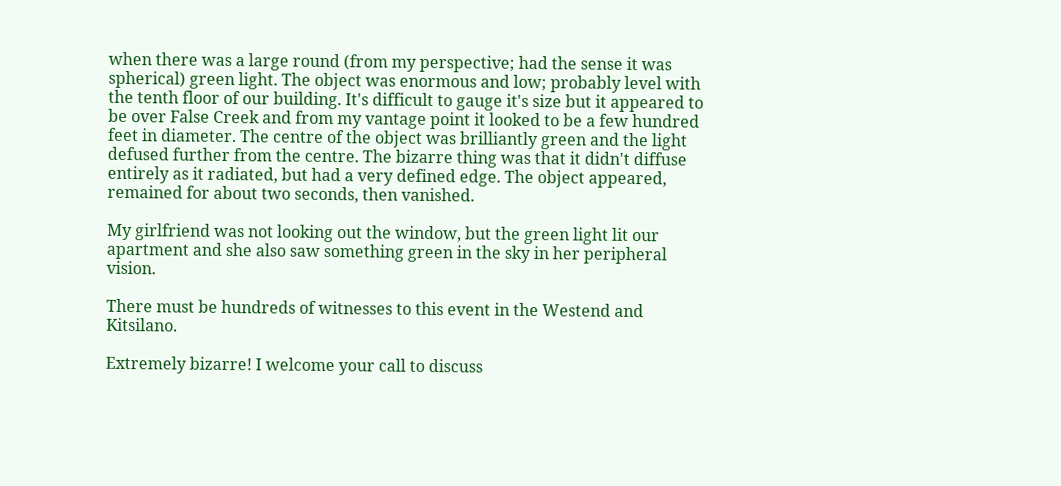when there was a large round (from my perspective; had the sense it was spherical) green light. The object was enormous and low; probably level with the tenth floor of our building. It's difficult to gauge it's size but it appeared to be over False Creek and from my vantage point it looked to be a few hundred feet in diameter. The centre of the object was brilliantly green and the light defused further from the centre. The bizarre thing was that it didn't diffuse entirely as it radiated, but had a very defined edge. The object appeared, remained for about two seconds, then vanished.

My girlfriend was not looking out the window, but the green light lit our apartment and she also saw something green in the sky in her peripheral vision.

There must be hundreds of witnesses to this event in the Westend and Kitsilano.

Extremely bizarre! I welcome your call to discuss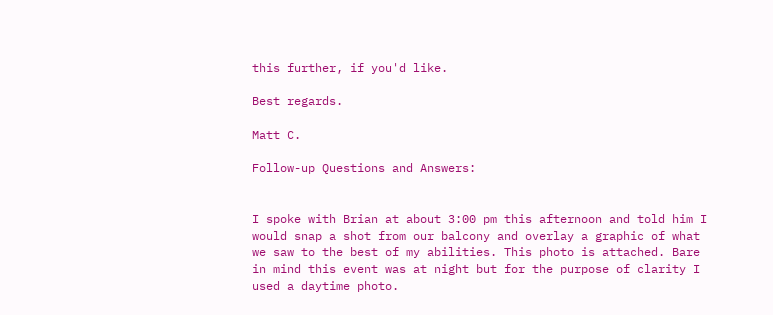this further, if you'd like.

Best regards.

Matt C.

Follow-up Questions and Answers:


I spoke with Brian at about 3:00 pm this afternoon and told him I would snap a shot from our balcony and overlay a graphic of what we saw to the best of my abilities. This photo is attached. Bare in mind this event was at night but for the purpose of clarity I used a daytime photo.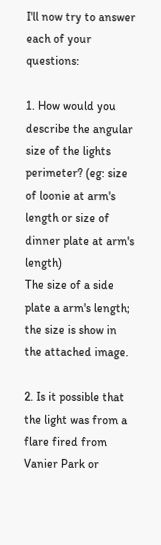I'll now try to answer each of your questions:

1. How would you describe the angular size of the lights perimeter? (eg: size of loonie at arm's length or size of dinner plate at arm's length)
The size of a side plate a arm's length; the size is show in the attached image.

2. Is it possible that the light was from a flare fired from Vanier Park or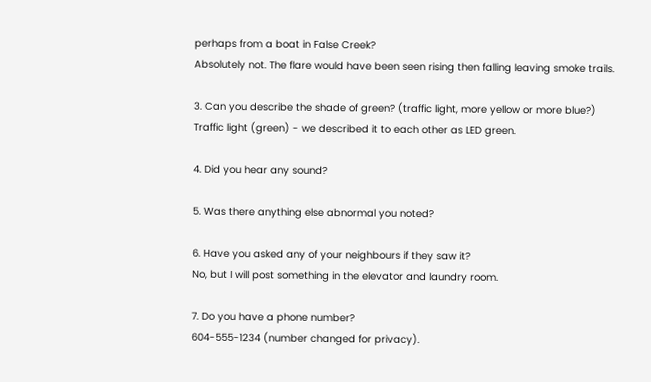perhaps from a boat in False Creek?
Absolutely not. The flare would have been seen rising then falling leaving smoke trails.

3. Can you describe the shade of green? (traffic light, more yellow or more blue?)
Traffic light (green) - we described it to each other as LED green.

4. Did you hear any sound?

5. Was there anything else abnormal you noted?

6. Have you asked any of your neighbours if they saw it?
No, but I will post something in the elevator and laundry room.

7. Do you have a phone number?
604-555-1234 (number changed for privacy).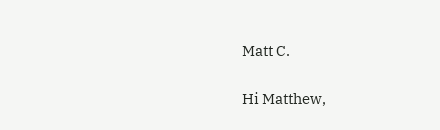Matt C.

Hi Matthew,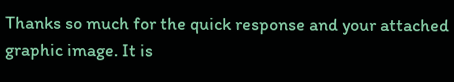Thanks so much for the quick response and your attached graphic image. It is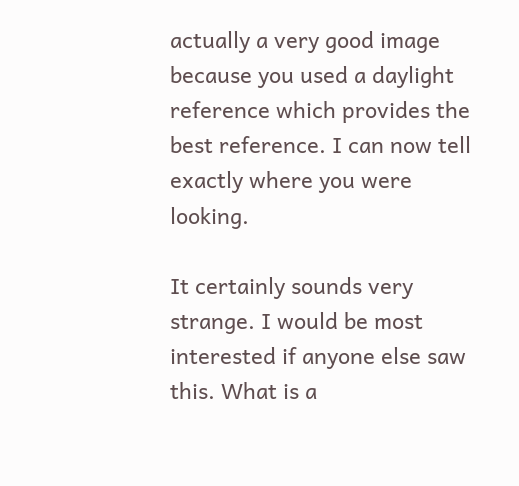actually a very good image because you used a daylight reference which provides the best reference. I can now tell exactly where you were looking.

It certainly sounds very strange. I would be most interested if anyone else saw this. What is a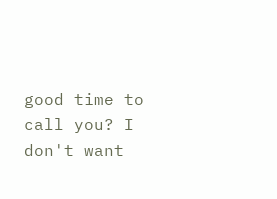good time to call you? I don't want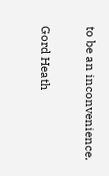to be an inconvenience.

Gord Heath